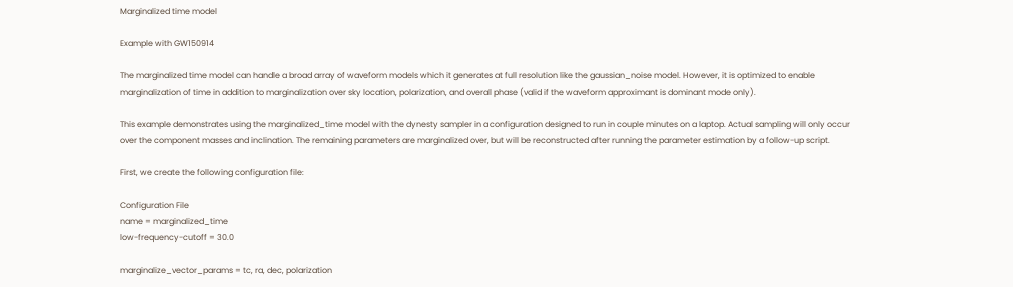Marginalized time model

Example with GW150914

The marginalized time model can handle a broad array of waveform models which it generates at full resolution like the gaussian_noise model. However, it is optimized to enable marginalization of time in addition to marginalization over sky location, polarization, and overall phase (valid if the waveform approximant is dominant mode only).

This example demonstrates using the marginalized_time model with the dynesty sampler in a configuration designed to run in couple minutes on a laptop. Actual sampling will only occur over the component masses and inclination. The remaining parameters are marginalized over, but will be reconstructed after running the parameter estimation by a follow-up script.

First, we create the following configuration file:

Configuration File
name = marginalized_time
low-frequency-cutoff = 30.0

marginalize_vector_params = tc, ra, dec, polarization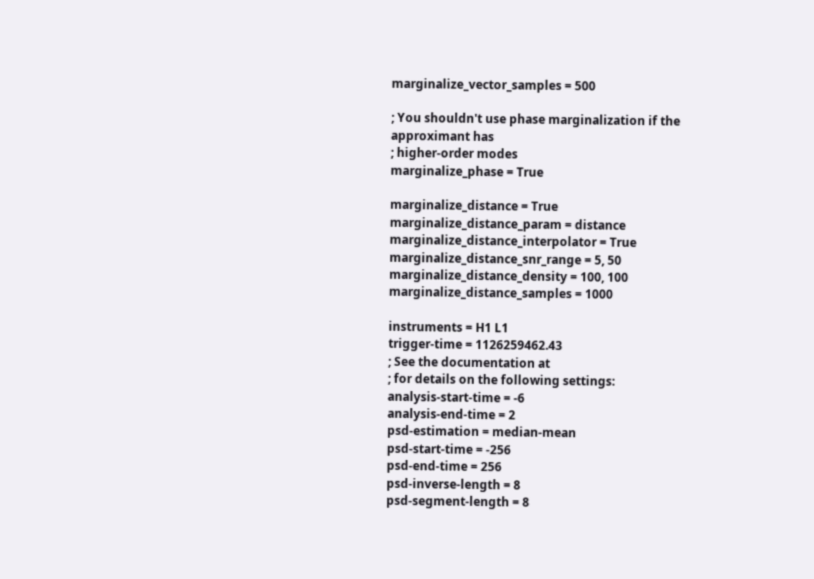marginalize_vector_samples = 500

; You shouldn't use phase marginalization if the approximant has
; higher-order modes
marginalize_phase = True

marginalize_distance = True
marginalize_distance_param = distance
marginalize_distance_interpolator = True
marginalize_distance_snr_range = 5, 50
marginalize_distance_density = 100, 100
marginalize_distance_samples = 1000

instruments = H1 L1
trigger-time = 1126259462.43
; See the documentation at
; for details on the following settings:
analysis-start-time = -6
analysis-end-time = 2
psd-estimation = median-mean
psd-start-time = -256
psd-end-time = 256
psd-inverse-length = 8
psd-segment-length = 8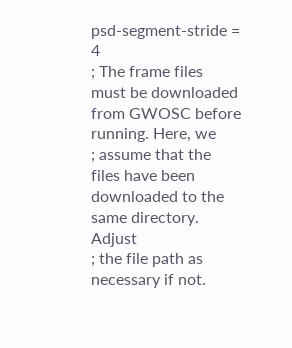psd-segment-stride = 4
; The frame files must be downloaded from GWOSC before running. Here, we
; assume that the files have been downloaded to the same directory. Adjust
; the file path as necessary if not.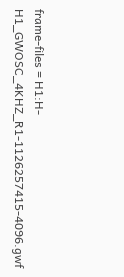frame-files = H1:H-H1_GWOSC_4KHZ_R1-1126257415-4096.gwf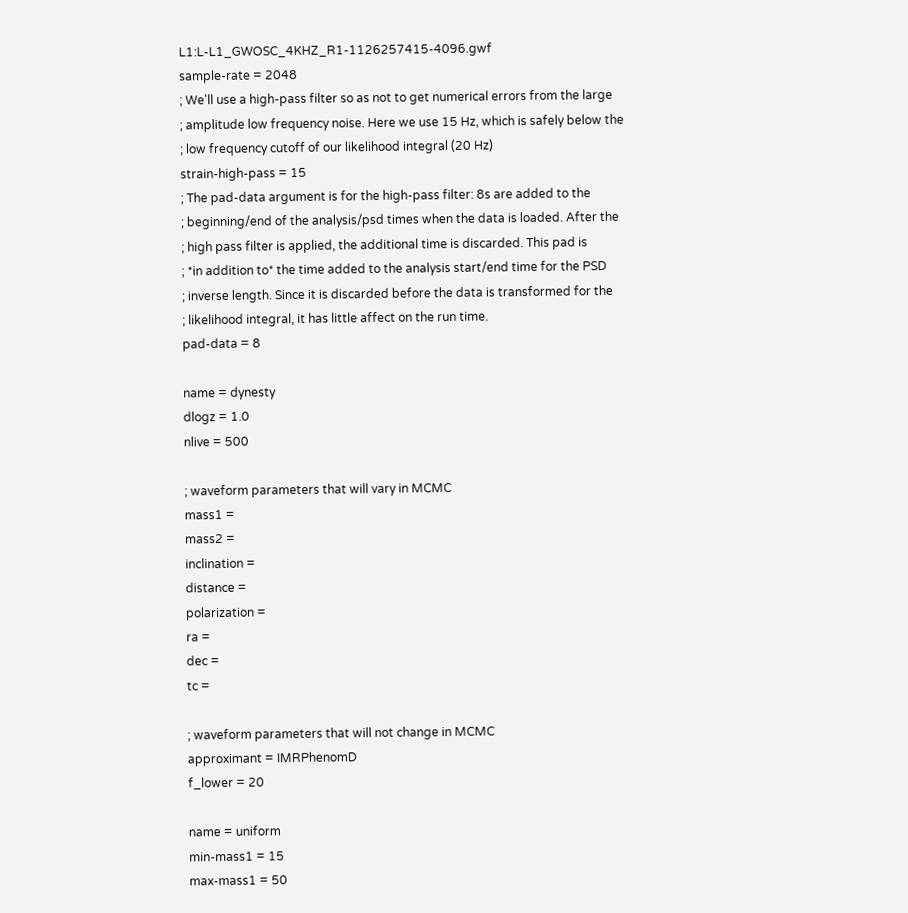L1:L-L1_GWOSC_4KHZ_R1-1126257415-4096.gwf
sample-rate = 2048
; We'll use a high-pass filter so as not to get numerical errors from the large
; amplitude low frequency noise. Here we use 15 Hz, which is safely below the
; low frequency cutoff of our likelihood integral (20 Hz)
strain-high-pass = 15
; The pad-data argument is for the high-pass filter: 8s are added to the
; beginning/end of the analysis/psd times when the data is loaded. After the
; high pass filter is applied, the additional time is discarded. This pad is
; *in addition to* the time added to the analysis start/end time for the PSD
; inverse length. Since it is discarded before the data is transformed for the
; likelihood integral, it has little affect on the run time.
pad-data = 8

name = dynesty
dlogz = 1.0
nlive = 500

; waveform parameters that will vary in MCMC
mass1 =
mass2 =
inclination =
distance =
polarization =
ra =
dec =
tc =

; waveform parameters that will not change in MCMC
approximant = IMRPhenomD
f_lower = 20

name = uniform
min-mass1 = 15
max-mass1 = 50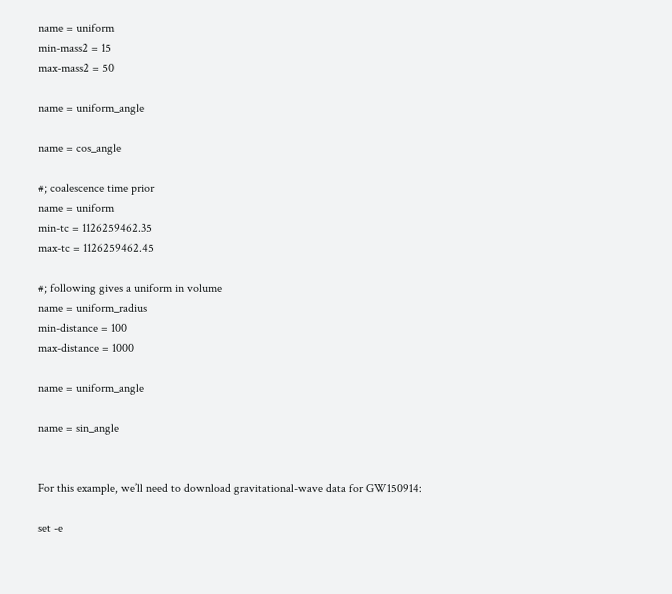name = uniform
min-mass2 = 15
max-mass2 = 50

name = uniform_angle

name = cos_angle

#; coalescence time prior
name = uniform
min-tc = 1126259462.35
max-tc = 1126259462.45

#; following gives a uniform in volume
name = uniform_radius
min-distance = 100
max-distance = 1000

name = uniform_angle

name = sin_angle


For this example, we’ll need to download gravitational-wave data for GW150914:

set -e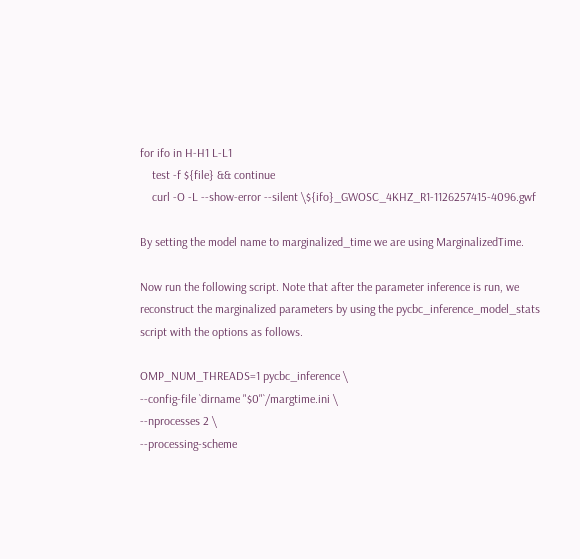for ifo in H-H1 L-L1
    test -f ${file} && continue
    curl -O -L --show-error --silent \${ifo}_GWOSC_4KHZ_R1-1126257415-4096.gwf

By setting the model name to marginalized_time we are using MarginalizedTime.

Now run the following script. Note that after the parameter inference is run, we reconstruct the marginalized parameters by using the pycbc_inference_model_stats script with the options as follows.

OMP_NUM_THREADS=1 pycbc_inference \
--config-file `dirname "$0"`/margtime.ini \
--nprocesses 2 \
--processing-scheme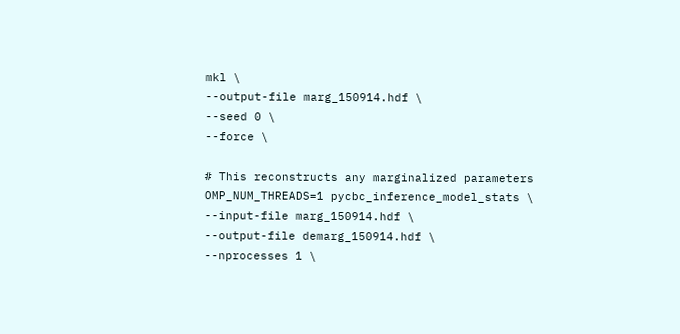mkl \
--output-file marg_150914.hdf \
--seed 0 \
--force \

# This reconstructs any marginalized parameters
OMP_NUM_THREADS=1 pycbc_inference_model_stats \
--input-file marg_150914.hdf \
--output-file demarg_150914.hdf \
--nprocesses 1 \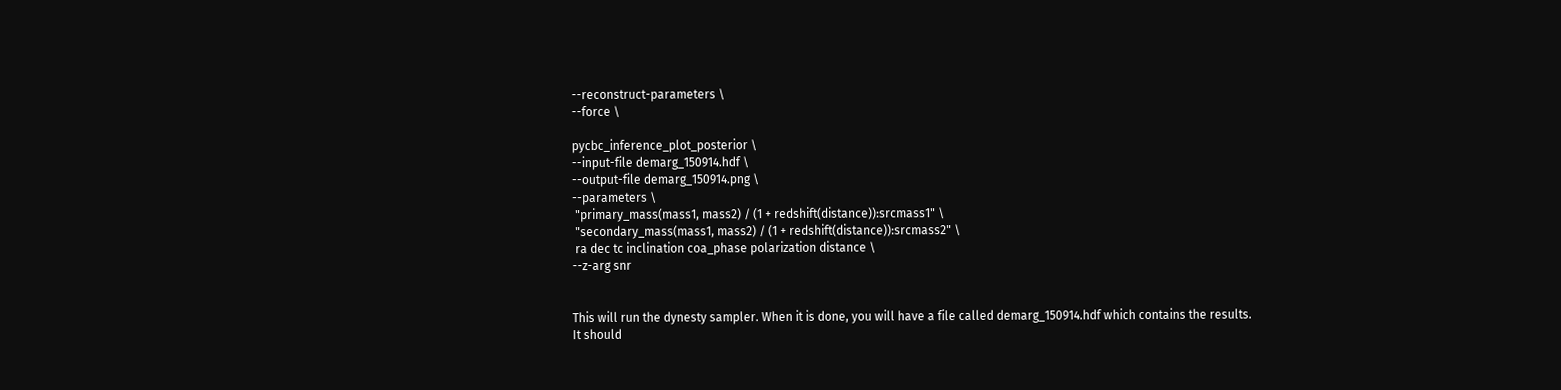--reconstruct-parameters \
--force \

pycbc_inference_plot_posterior \
--input-file demarg_150914.hdf \
--output-file demarg_150914.png \
--parameters \
 "primary_mass(mass1, mass2) / (1 + redshift(distance)):srcmass1" \
 "secondary_mass(mass1, mass2) / (1 + redshift(distance)):srcmass2" \
 ra dec tc inclination coa_phase polarization distance \
--z-arg snr


This will run the dynesty sampler. When it is done, you will have a file called demarg_150914.hdf which contains the results. It should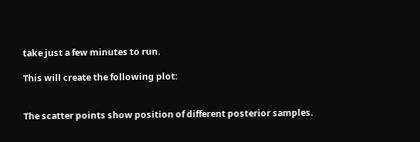take just a few minutes to run.

This will create the following plot:


The scatter points show position of different posterior samples.